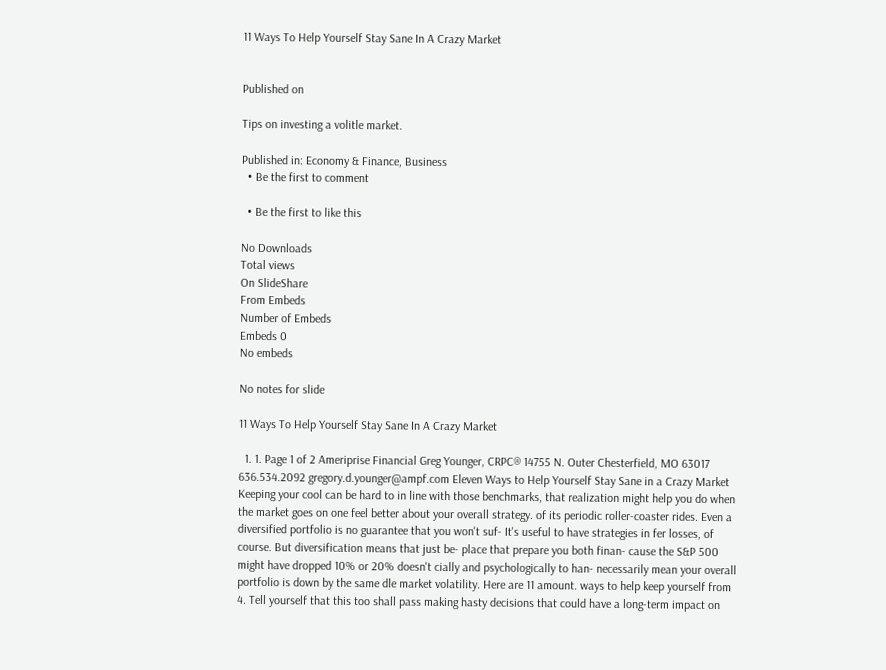11 Ways To Help Yourself Stay Sane In A Crazy Market


Published on

Tips on investing a volitle market.

Published in: Economy & Finance, Business
  • Be the first to comment

  • Be the first to like this

No Downloads
Total views
On SlideShare
From Embeds
Number of Embeds
Embeds 0
No embeds

No notes for slide

11 Ways To Help Yourself Stay Sane In A Crazy Market

  1. 1. Page 1 of 2 Ameriprise Financial Greg Younger, CRPC® 14755 N. Outer Chesterfield, MO 63017 636.534.2092 gregory.d.younger@ampf.com Eleven Ways to Help Yourself Stay Sane in a Crazy Market Keeping your cool can be hard to in line with those benchmarks, that realization might help you do when the market goes on one feel better about your overall strategy. of its periodic roller-coaster rides. Even a diversified portfolio is no guarantee that you won't suf- It's useful to have strategies in fer losses, of course. But diversification means that just be- place that prepare you both finan- cause the S&P 500 might have dropped 10% or 20% doesn't cially and psychologically to han- necessarily mean your overall portfolio is down by the same dle market volatility. Here are 11 amount. ways to help keep yourself from 4. Tell yourself that this too shall pass making hasty decisions that could have a long-term impact on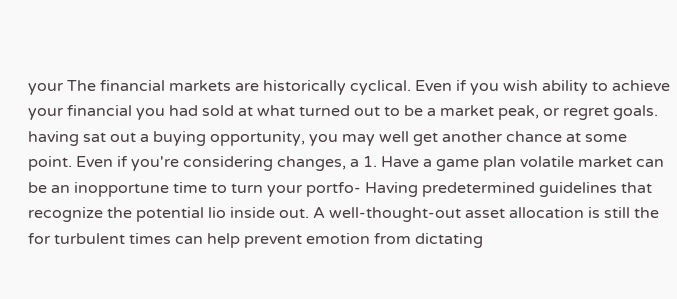your The financial markets are historically cyclical. Even if you wish ability to achieve your financial you had sold at what turned out to be a market peak, or regret goals. having sat out a buying opportunity, you may well get another chance at some point. Even if you're considering changes, a 1. Have a game plan volatile market can be an inopportune time to turn your portfo- Having predetermined guidelines that recognize the potential lio inside out. A well-thought-out asset allocation is still the for turbulent times can help prevent emotion from dictating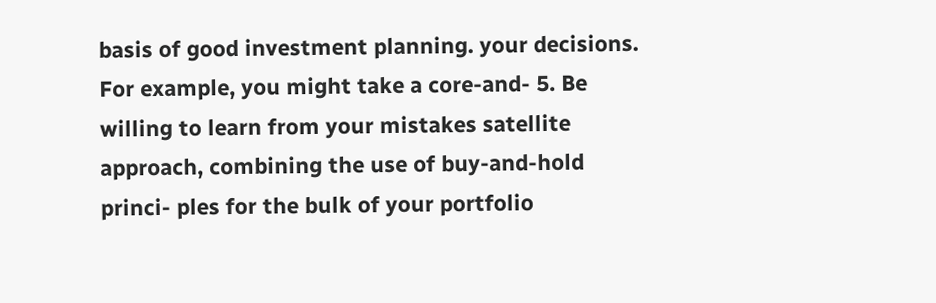basis of good investment planning. your decisions. For example, you might take a core-and- 5. Be willing to learn from your mistakes satellite approach, combining the use of buy-and-hold princi- ples for the bulk of your portfolio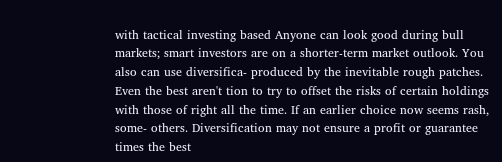with tactical investing based Anyone can look good during bull markets; smart investors are on a shorter-term market outlook. You also can use diversifica- produced by the inevitable rough patches. Even the best aren't tion to try to offset the risks of certain holdings with those of right all the time. If an earlier choice now seems rash, some- others. Diversification may not ensure a profit or guarantee times the best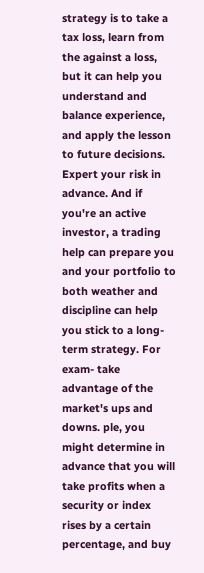strategy is to take a tax loss, learn from the against a loss, but it can help you understand and balance experience, and apply the lesson to future decisions. Expert your risk in advance. And if you're an active investor, a trading help can prepare you and your portfolio to both weather and discipline can help you stick to a long-term strategy. For exam- take advantage of the market's ups and downs. ple, you might determine in advance that you will take profits when a security or index rises by a certain percentage, and buy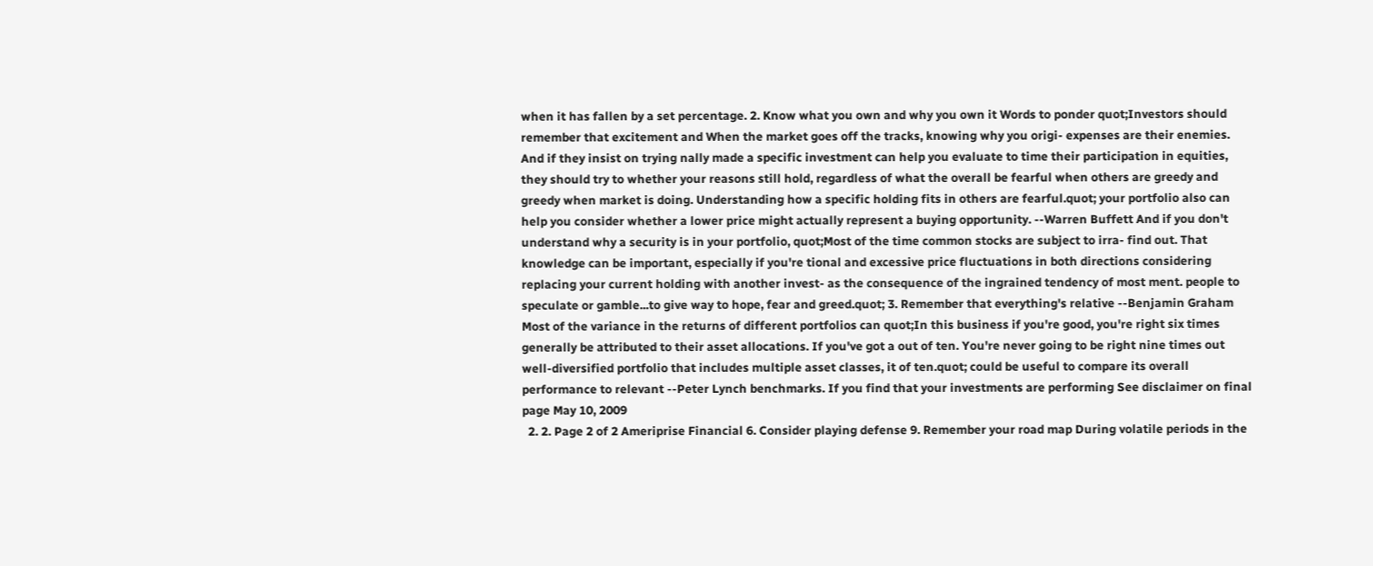when it has fallen by a set percentage. 2. Know what you own and why you own it Words to ponder quot;Investors should remember that excitement and When the market goes off the tracks, knowing why you origi- expenses are their enemies. And if they insist on trying nally made a specific investment can help you evaluate to time their participation in equities, they should try to whether your reasons still hold, regardless of what the overall be fearful when others are greedy and greedy when market is doing. Understanding how a specific holding fits in others are fearful.quot; your portfolio also can help you consider whether a lower price might actually represent a buying opportunity. --Warren Buffett And if you don't understand why a security is in your portfolio, quot;Most of the time common stocks are subject to irra- find out. That knowledge can be important, especially if you're tional and excessive price fluctuations in both directions considering replacing your current holding with another invest- as the consequence of the ingrained tendency of most ment. people to speculate or gamble...to give way to hope, fear and greed.quot; 3. Remember that everything's relative --Benjamin Graham Most of the variance in the returns of different portfolios can quot;In this business if you're good, you're right six times generally be attributed to their asset allocations. If you've got a out of ten. You're never going to be right nine times out well-diversified portfolio that includes multiple asset classes, it of ten.quot; could be useful to compare its overall performance to relevant --Peter Lynch benchmarks. If you find that your investments are performing See disclaimer on final page May 10, 2009
  2. 2. Page 2 of 2 Ameriprise Financial 6. Consider playing defense 9. Remember your road map During volatile periods in the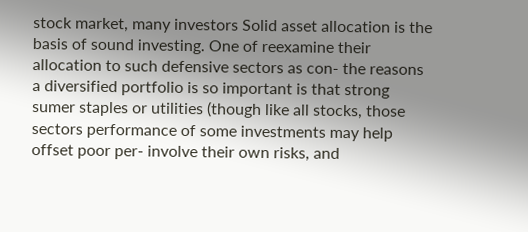stock market, many investors Solid asset allocation is the basis of sound investing. One of reexamine their allocation to such defensive sectors as con- the reasons a diversified portfolio is so important is that strong sumer staples or utilities (though like all stocks, those sectors performance of some investments may help offset poor per- involve their own risks, and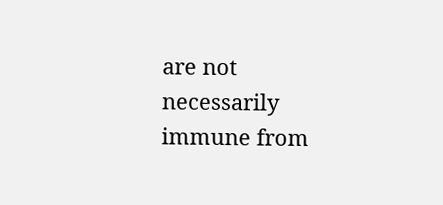are not necessarily immune from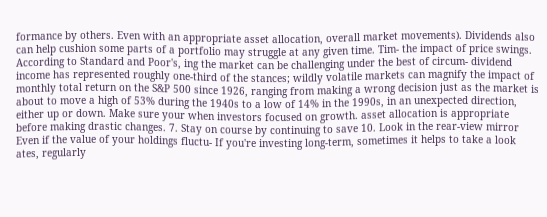formance by others. Even with an appropriate asset allocation, overall market movements). Dividends also can help cushion some parts of a portfolio may struggle at any given time. Tim- the impact of price swings. According to Standard and Poor's, ing the market can be challenging under the best of circum- dividend income has represented roughly one-third of the stances; wildly volatile markets can magnify the impact of monthly total return on the S&P 500 since 1926, ranging from making a wrong decision just as the market is about to move a high of 53% during the 1940s to a low of 14% in the 1990s, in an unexpected direction, either up or down. Make sure your when investors focused on growth. asset allocation is appropriate before making drastic changes. 7. Stay on course by continuing to save 10. Look in the rear-view mirror Even if the value of your holdings fluctu- If you're investing long-term, sometimes it helps to take a look ates, regularly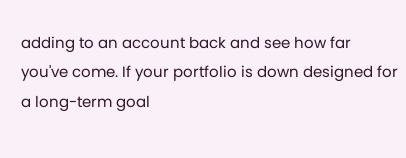adding to an account back and see how far you've come. If your portfolio is down designed for a long-term goal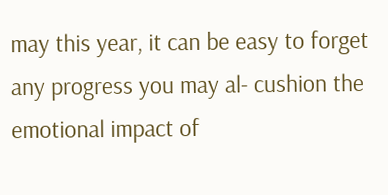may this year, it can be easy to forget any progress you may al- cushion the emotional impact of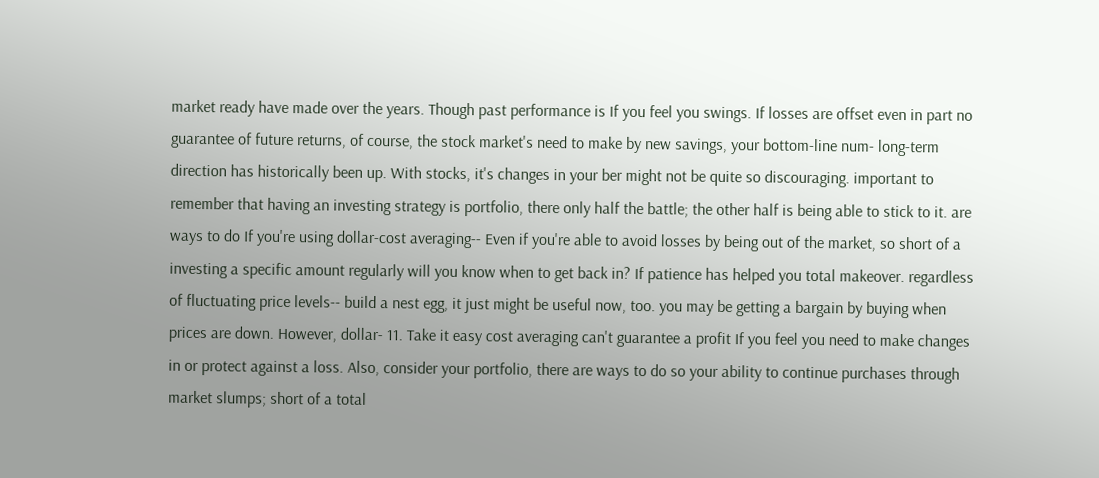market ready have made over the years. Though past performance is If you feel you swings. If losses are offset even in part no guarantee of future returns, of course, the stock market's need to make by new savings, your bottom-line num- long-term direction has historically been up. With stocks, it's changes in your ber might not be quite so discouraging. important to remember that having an investing strategy is portfolio, there only half the battle; the other half is being able to stick to it. are ways to do If you're using dollar-cost averaging-- Even if you're able to avoid losses by being out of the market, so short of a investing a specific amount regularly will you know when to get back in? If patience has helped you total makeover. regardless of fluctuating price levels-- build a nest egg, it just might be useful now, too. you may be getting a bargain by buying when prices are down. However, dollar- 11. Take it easy cost averaging can't guarantee a profit If you feel you need to make changes in or protect against a loss. Also, consider your portfolio, there are ways to do so your ability to continue purchases through market slumps; short of a total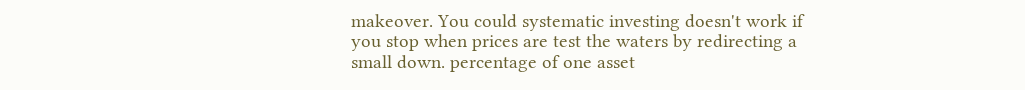makeover. You could systematic investing doesn't work if you stop when prices are test the waters by redirecting a small down. percentage of one asset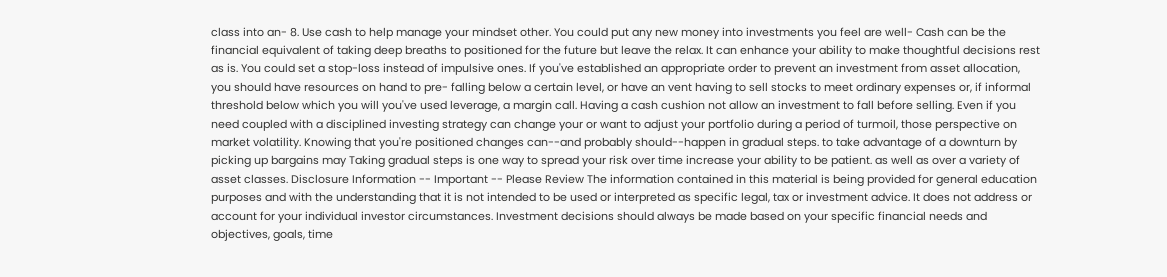class into an- 8. Use cash to help manage your mindset other. You could put any new money into investments you feel are well- Cash can be the financial equivalent of taking deep breaths to positioned for the future but leave the relax. It can enhance your ability to make thoughtful decisions rest as is. You could set a stop-loss instead of impulsive ones. If you've established an appropriate order to prevent an investment from asset allocation, you should have resources on hand to pre- falling below a certain level, or have an vent having to sell stocks to meet ordinary expenses or, if informal threshold below which you will you've used leverage, a margin call. Having a cash cushion not allow an investment to fall before selling. Even if you need coupled with a disciplined investing strategy can change your or want to adjust your portfolio during a period of turmoil, those perspective on market volatility. Knowing that you're positioned changes can--and probably should--happen in gradual steps. to take advantage of a downturn by picking up bargains may Taking gradual steps is one way to spread your risk over time increase your ability to be patient. as well as over a variety of asset classes. Disclosure Information -- Important -- Please Review The information contained in this material is being provided for general education purposes and with the understanding that it is not intended to be used or interpreted as specific legal, tax or investment advice. It does not address or account for your individual investor circumstances. Investment decisions should always be made based on your specific financial needs and objectives, goals, time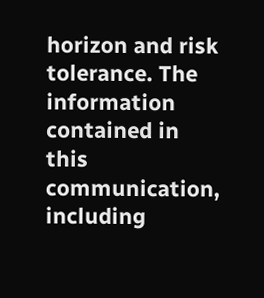horizon and risk tolerance. The information contained in this communication, including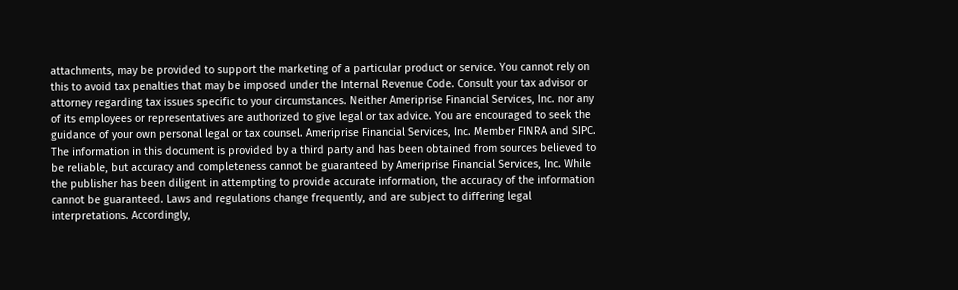attachments, may be provided to support the marketing of a particular product or service. You cannot rely on this to avoid tax penalties that may be imposed under the Internal Revenue Code. Consult your tax advisor or attorney regarding tax issues specific to your circumstances. Neither Ameriprise Financial Services, Inc. nor any of its employees or representatives are authorized to give legal or tax advice. You are encouraged to seek the guidance of your own personal legal or tax counsel. Ameriprise Financial Services, Inc. Member FINRA and SIPC. The information in this document is provided by a third party and has been obtained from sources believed to be reliable, but accuracy and completeness cannot be guaranteed by Ameriprise Financial Services, Inc. While the publisher has been diligent in attempting to provide accurate information, the accuracy of the information cannot be guaranteed. Laws and regulations change frequently, and are subject to differing legal interpretations. Accordingly,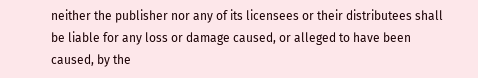neither the publisher nor any of its licensees or their distributees shall be liable for any loss or damage caused, or alleged to have been caused, by the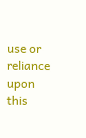use or reliance upon this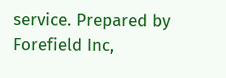service. Prepared by Forefield Inc,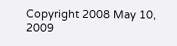Copyright 2008 May 10, 2009